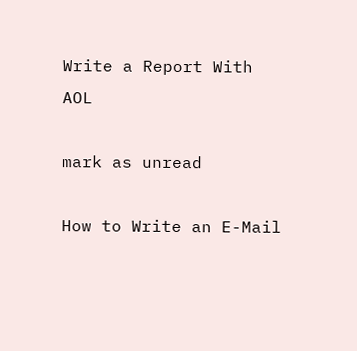Write a Report With AOL

mark as unread

How to Write an E-Mail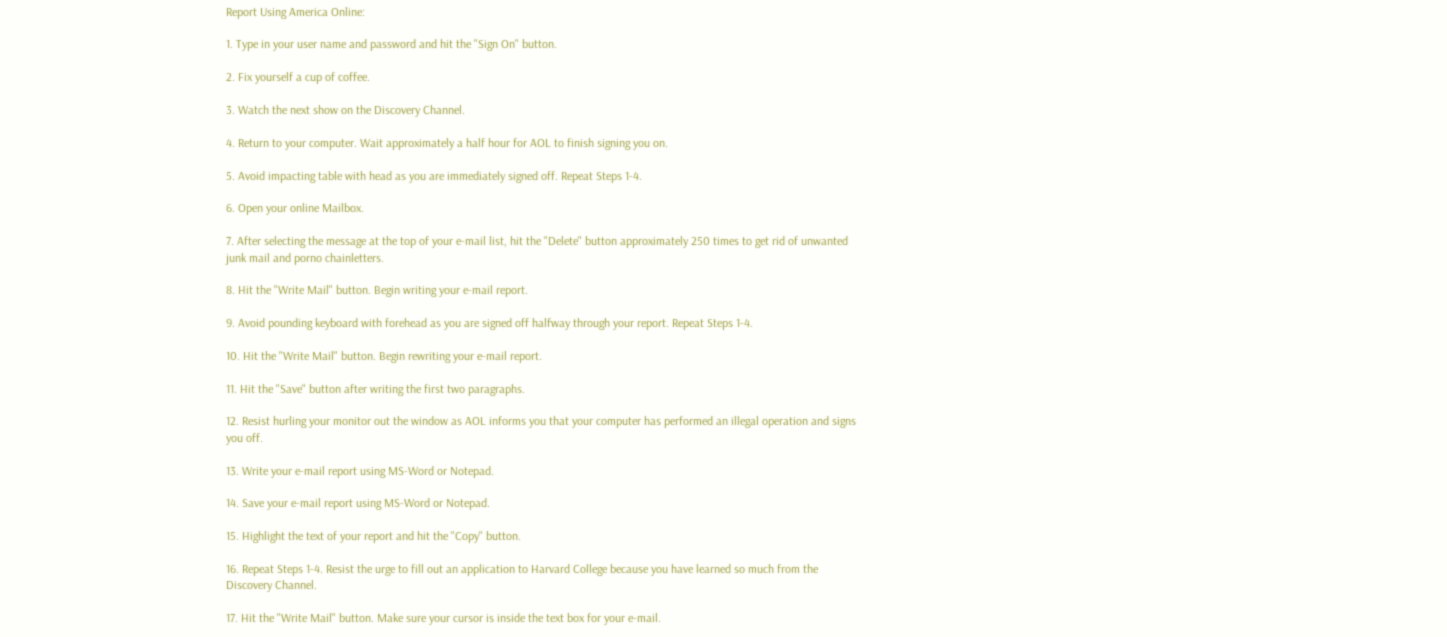Report Using America Online:

1. Type in your user name and password and hit the "Sign On" button.

2. Fix yourself a cup of coffee.

3. Watch the next show on the Discovery Channel.

4. Return to your computer. Wait approximately a half hour for AOL to finish signing you on.

5. Avoid impacting table with head as you are immediately signed off. Repeat Steps 1-4.

6. Open your online Mailbox.

7. After selecting the message at the top of your e-mail list, hit the "Delete" button approximately 250 times to get rid of unwanted junk mail and porno chainletters.

8. Hit the "Write Mail" button. Begin writing your e-mail report.

9. Avoid pounding keyboard with forehead as you are signed off halfway through your report. Repeat Steps 1-4.

10. Hit the "Write Mail" button. Begin rewriting your e-mail report.

11. Hit the "Save" button after writing the first two paragraphs.

12. Resist hurling your monitor out the window as AOL informs you that your computer has performed an illegal operation and signs you off.

13. Write your e-mail report using MS-Word or Notepad.

14. Save your e-mail report using MS-Word or Notepad.

15. Highlight the text of your report and hit the "Copy" button.

16. Repeat Steps 1-4. Resist the urge to fill out an application to Harvard College because you have learned so much from the Discovery Channel.

17. Hit the "Write Mail" button. Make sure your cursor is inside the text box for your e-mail.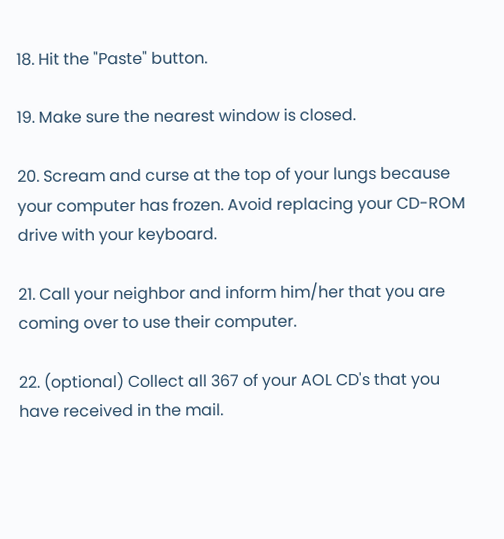18. Hit the "Paste" button.

19. Make sure the nearest window is closed.

20. Scream and curse at the top of your lungs because your computer has frozen. Avoid replacing your CD-ROM drive with your keyboard.

21. Call your neighbor and inform him/her that you are coming over to use their computer.

22. (optional) Collect all 367 of your AOL CD's that you have received in the mail.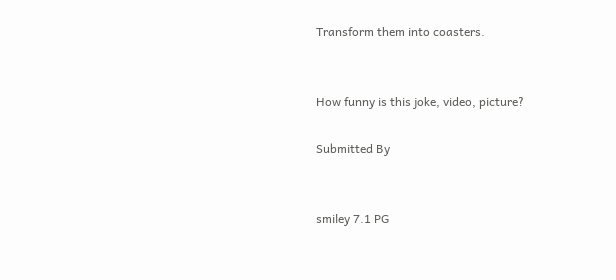Transform them into coasters.


How funny is this joke, video, picture?

Submitted By


smiley 7.1 PG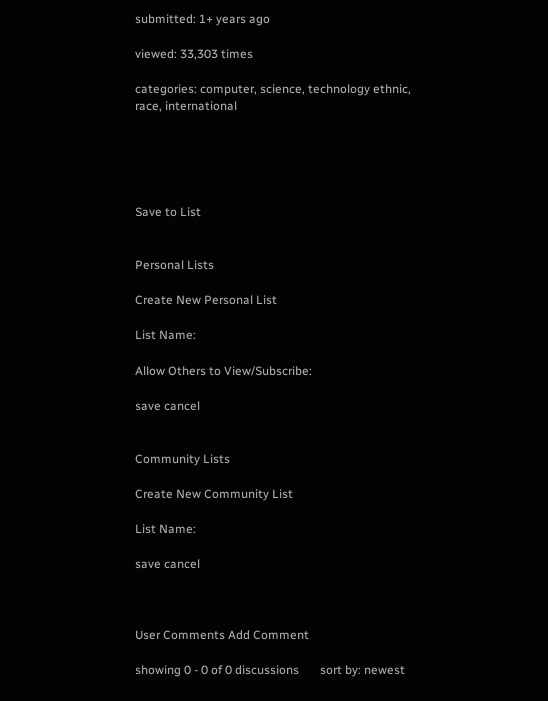submitted: 1+ years ago

viewed: 33,303 times

categories: computer, science, technology ethnic, race, international





Save to List


Personal Lists

Create New Personal List

List Name:

Allow Others to View/Subscribe:

save cancel


Community Lists

Create New Community List

List Name:

save cancel



User Comments Add Comment

showing 0 - 0 of 0 discussions       sort by: newest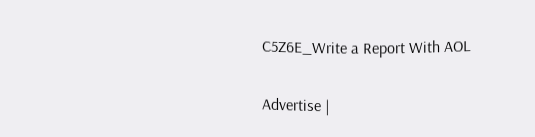C5Z6E_Write a Report With AOL

Advertise |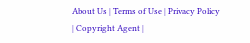About Us | Terms of Use | Privacy Policy | Copyright Agent |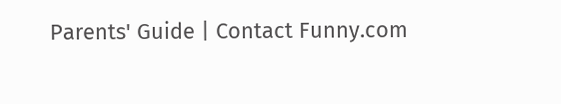Parents' Guide | Contact Funny.com